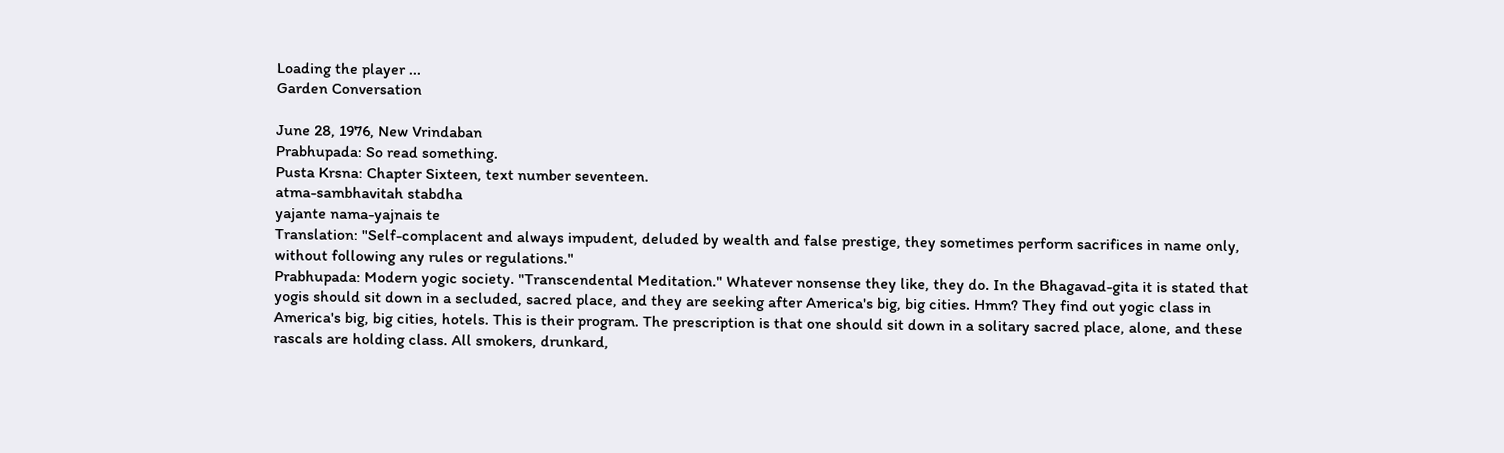Loading the player ...
Garden Conversation

June 28, 1976, New Vrindaban
Prabhupada: So read something.
Pusta Krsna: Chapter Sixteen, text number seventeen.
atma-sambhavitah stabdha
yajante nama-yajnais te
Translation: "Self-complacent and always impudent, deluded by wealth and false prestige, they sometimes perform sacrifices in name only, without following any rules or regulations."
Prabhupada: Modern yogic society. "Transcendental Meditation." Whatever nonsense they like, they do. In the Bhagavad-gita it is stated that yogis should sit down in a secluded, sacred place, and they are seeking after America's big, big cities. Hmm? They find out yogic class in America's big, big cities, hotels. This is their program. The prescription is that one should sit down in a solitary sacred place, alone, and these rascals are holding class. All smokers, drunkard,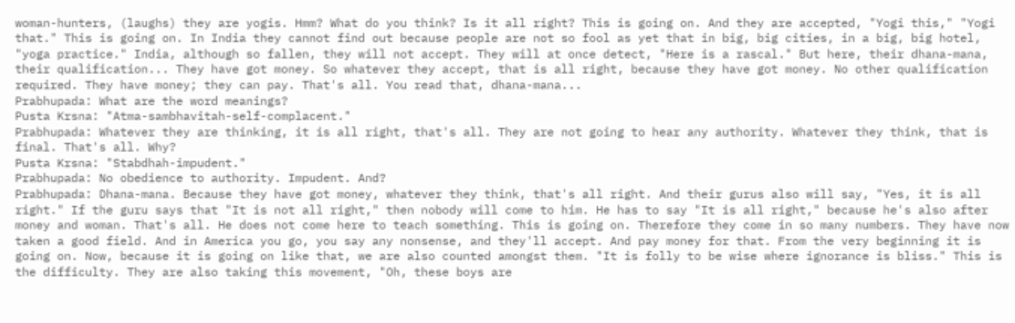woman-hunters, (laughs) they are yogis. Hmm? What do you think? Is it all right? This is going on. And they are accepted, "Yogi this," "Yogi that." This is going on. In India they cannot find out because people are not so fool as yet that in big, big cities, in a big, big hotel, "yoga practice." India, although so fallen, they will not accept. They will at once detect, "Here is a rascal." But here, their dhana-mana, their qualification... They have got money. So whatever they accept, that is all right, because they have got money. No other qualification required. They have money; they can pay. That's all. You read that, dhana-mana...
Prabhupada: What are the word meanings?
Pusta Krsna: "Atma-sambhavitah-self-complacent."
Prabhupada: Whatever they are thinking, it is all right, that's all. They are not going to hear any authority. Whatever they think, that is final. That's all. Why?
Pusta Krsna: "Stabdhah-impudent."
Prabhupada: No obedience to authority. Impudent. And?
Prabhupada: Dhana-mana. Because they have got money, whatever they think, that's all right. And their gurus also will say, "Yes, it is all right." If the guru says that "It is not all right," then nobody will come to him. He has to say "It is all right," because he's also after money and woman. That's all. He does not come here to teach something. This is going on. Therefore they come in so many numbers. They have now taken a good field. And in America you go, you say any nonsense, and they'll accept. And pay money for that. From the very beginning it is going on. Now, because it is going on like that, we are also counted amongst them. "It is folly to be wise where ignorance is bliss." This is the difficulty. They are also taking this movement, "Oh, these boys are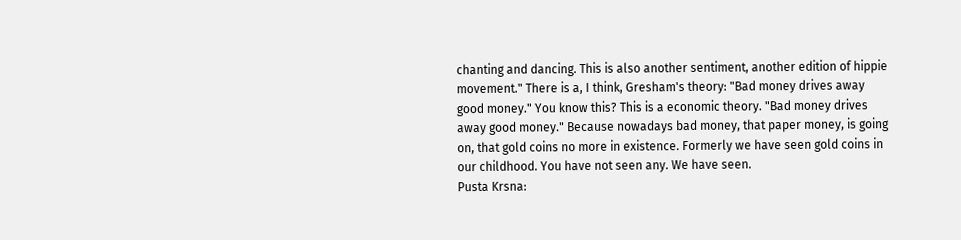chanting and dancing. This is also another sentiment, another edition of hippie movement." There is a, I think, Gresham's theory: "Bad money drives away good money." You know this? This is a economic theory. "Bad money drives away good money." Because nowadays bad money, that paper money, is going on, that gold coins no more in existence. Formerly we have seen gold coins in our childhood. You have not seen any. We have seen.
Pusta Krsna: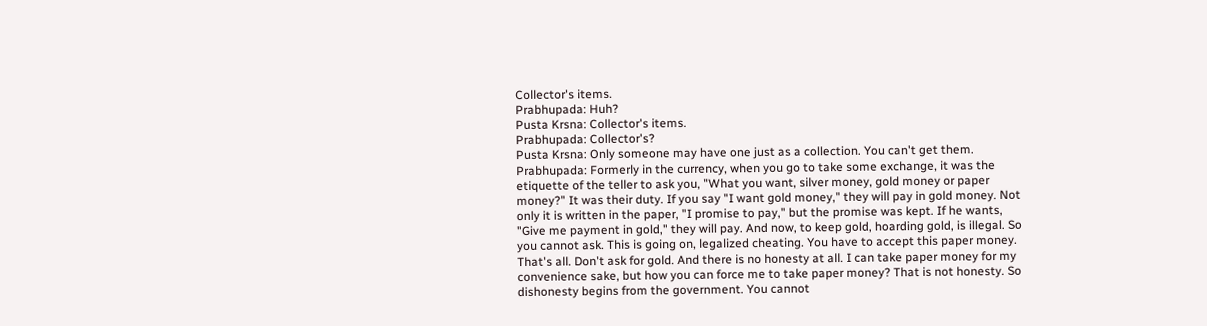Collector's items.
Prabhupada: Huh?
Pusta Krsna: Collector's items.
Prabhupada: Collector's?
Pusta Krsna: Only someone may have one just as a collection. You can't get them.
Prabhupada: Formerly in the currency, when you go to take some exchange, it was the etiquette of the teller to ask you, "What you want, silver money, gold money or paper money?" It was their duty. If you say "I want gold money," they will pay in gold money. Not only it is written in the paper, "I promise to pay," but the promise was kept. If he wants, "Give me payment in gold," they will pay. And now, to keep gold, hoarding gold, is illegal. So you cannot ask. This is going on, legalized cheating. You have to accept this paper money. That's all. Don't ask for gold. And there is no honesty at all. I can take paper money for my convenience sake, but how you can force me to take paper money? That is not honesty. So dishonesty begins from the government. You cannot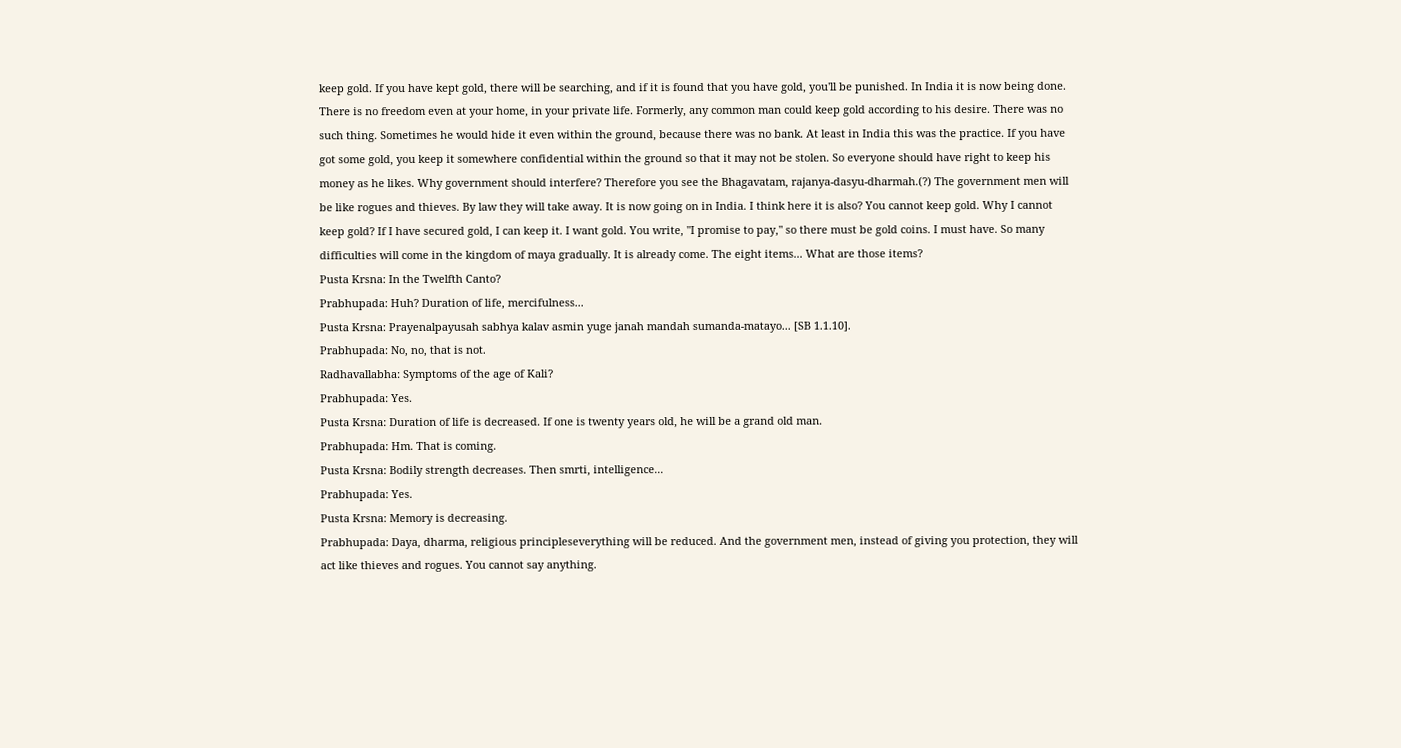keep gold. If you have kept gold, there will be searching, and if it is found that you have gold, you'll be punished. In India it is now being done. There is no freedom even at your home, in your private life. Formerly, any common man could keep gold according to his desire. There was no such thing. Sometimes he would hide it even within the ground, because there was no bank. At least in India this was the practice. If you have got some gold, you keep it somewhere confidential within the ground so that it may not be stolen. So everyone should have right to keep his money as he likes. Why government should interfere? Therefore you see the Bhagavatam, rajanya-dasyu-dharmah.(?) The government men will be like rogues and thieves. By law they will take away. It is now going on in India. I think here it is also? You cannot keep gold. Why I cannot keep gold? If I have secured gold, I can keep it. I want gold. You write, "I promise to pay," so there must be gold coins. I must have. So many difficulties will come in the kingdom of maya gradually. It is already come. The eight items... What are those items?
Pusta Krsna: In the Twelfth Canto?
Prabhupada: Huh? Duration of life, mercifulness...
Pusta Krsna: Prayenalpayusah sabhya kalav asmin yuge janah mandah sumanda-matayo... [SB 1.1.10].
Prabhupada: No, no, that is not.
Radhavallabha: Symptoms of the age of Kali?
Prabhupada: Yes.
Pusta Krsna: Duration of life is decreased. If one is twenty years old, he will be a grand old man.
Prabhupada: Hm. That is coming.
Pusta Krsna: Bodily strength decreases. Then smrti, intelligence...
Prabhupada: Yes.
Pusta Krsna: Memory is decreasing.
Prabhupada: Daya, dharma, religious principleseverything will be reduced. And the government men, instead of giving you protection, they will act like thieves and rogues. You cannot say anything.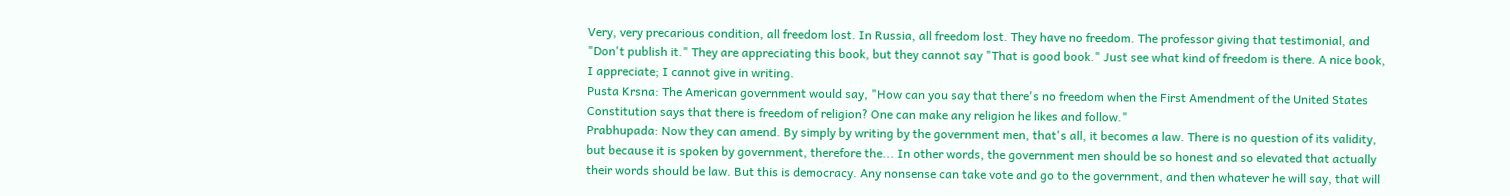Very, very precarious condition, all freedom lost. In Russia, all freedom lost. They have no freedom. The professor giving that testimonial, and "Don't publish it." They are appreciating this book, but they cannot say "That is good book." Just see what kind of freedom is there. A nice book, I appreciate; I cannot give in writing.
Pusta Krsna: The American government would say, "How can you say that there's no freedom when the First Amendment of the United States Constitution says that there is freedom of religion? One can make any religion he likes and follow."
Prabhupada: Now they can amend. By simply by writing by the government men, that's all, it becomes a law. There is no question of its validity, but because it is spoken by government, therefore the... In other words, the government men should be so honest and so elevated that actually their words should be law. But this is democracy. Any nonsense can take vote and go to the government, and then whatever he will say, that will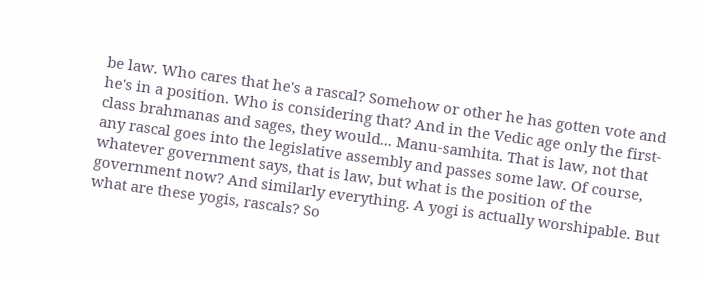be law. Who cares that he's a rascal? Somehow or other he has gotten vote and he's in a position. Who is considering that? And in the Vedic age only the first-class brahmanas and sages, they would... Manu-samhita. That is law, not that any rascal goes into the legislative assembly and passes some law. Of course, whatever government says, that is law, but what is the position of the government now? And similarly everything. A yogi is actually worshipable. But what are these yogis, rascals? So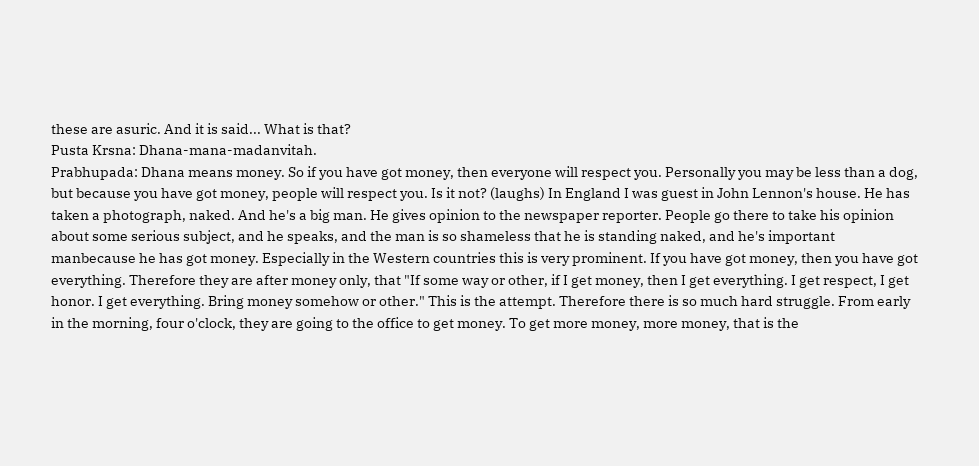these are asuric. And it is said... What is that?
Pusta Krsna: Dhana-mana-madanvitah.
Prabhupada: Dhana means money. So if you have got money, then everyone will respect you. Personally you may be less than a dog, but because you have got money, people will respect you. Is it not? (laughs) In England I was guest in John Lennon's house. He has taken a photograph, naked. And he's a big man. He gives opinion to the newspaper reporter. People go there to take his opinion about some serious subject, and he speaks, and the man is so shameless that he is standing naked, and he's important manbecause he has got money. Especially in the Western countries this is very prominent. If you have got money, then you have got everything. Therefore they are after money only, that "If some way or other, if I get money, then I get everything. I get respect, I get honor. I get everything. Bring money somehow or other." This is the attempt. Therefore there is so much hard struggle. From early in the morning, four o'clock, they are going to the office to get money. To get more money, more money, that is the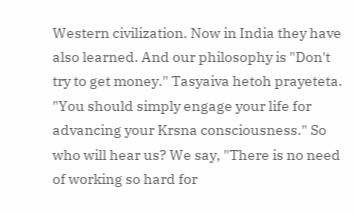Western civilization. Now in India they have also learned. And our philosophy is "Don't try to get money." Tasyaiva hetoh prayeteta. "You should simply engage your life for advancing your Krsna consciousness." So who will hear us? We say, "There is no need of working so hard for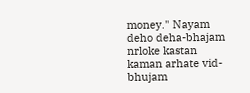money." Nayam deho deha-bhajam nrloke kastan kaman arhate vid-bhujam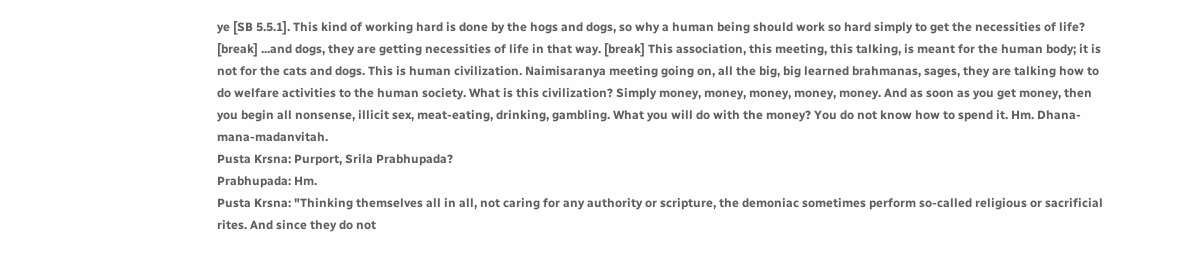ye [SB 5.5.1]. This kind of working hard is done by the hogs and dogs, so why a human being should work so hard simply to get the necessities of life? [break] ...and dogs, they are getting necessities of life in that way. [break] This association, this meeting, this talking, is meant for the human body; it is not for the cats and dogs. This is human civilization. Naimisaranya meeting going on, all the big, big learned brahmanas, sages, they are talking how to do welfare activities to the human society. What is this civilization? Simply money, money, money, money, money. And as soon as you get money, then you begin all nonsense, illicit sex, meat-eating, drinking, gambling. What you will do with the money? You do not know how to spend it. Hm. Dhana-mana-madanvitah.
Pusta Krsna: Purport, Srila Prabhupada?
Prabhupada: Hm.
Pusta Krsna: "Thinking themselves all in all, not caring for any authority or scripture, the demoniac sometimes perform so-called religious or sacrificial rites. And since they do not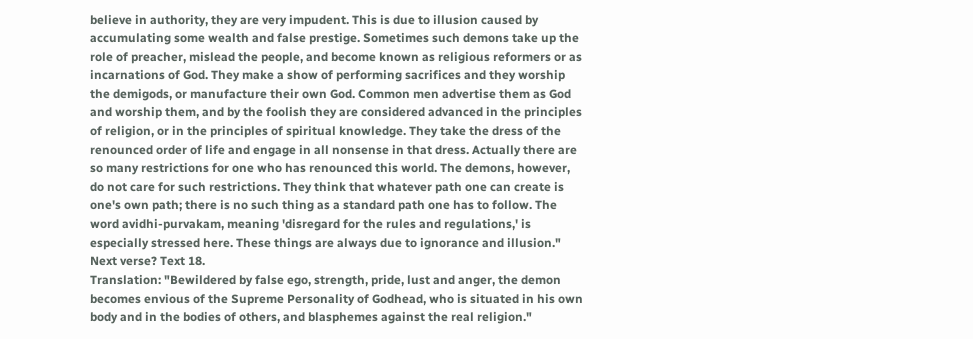believe in authority, they are very impudent. This is due to illusion caused by accumulating some wealth and false prestige. Sometimes such demons take up the role of preacher, mislead the people, and become known as religious reformers or as incarnations of God. They make a show of performing sacrifices and they worship the demigods, or manufacture their own God. Common men advertise them as God and worship them, and by the foolish they are considered advanced in the principles of religion, or in the principles of spiritual knowledge. They take the dress of the renounced order of life and engage in all nonsense in that dress. Actually there are so many restrictions for one who has renounced this world. The demons, however, do not care for such restrictions. They think that whatever path one can create is one's own path; there is no such thing as a standard path one has to follow. The word avidhi-purvakam, meaning 'disregard for the rules and regulations,' is especially stressed here. These things are always due to ignorance and illusion." Next verse? Text 18.
Translation: "Bewildered by false ego, strength, pride, lust and anger, the demon becomes envious of the Supreme Personality of Godhead, who is situated in his own body and in the bodies of others, and blasphemes against the real religion."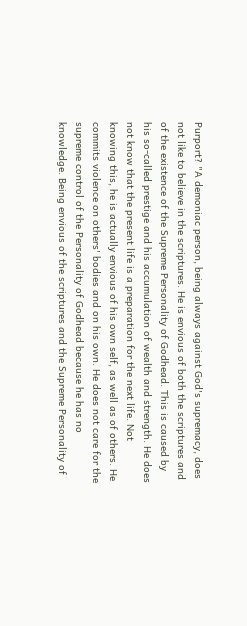Purport? "A demoniac person, being always against God's supremacy, does not like to believe in the scriptures. He is envious of both the scriptures and of the existence of the Supreme Personality of Godhead. This is caused by his so-called prestige and his accumulation of wealth and strength. He does not know that the present life is a preparation for the next life. Not knowing this, he is actually envious of his own self, as well as of others. He commits violence on others' bodies and on his own. He does not care for the supreme control of the Personality of Godhead because he has no knowledge. Being envious of the scriptures and the Supreme Personality of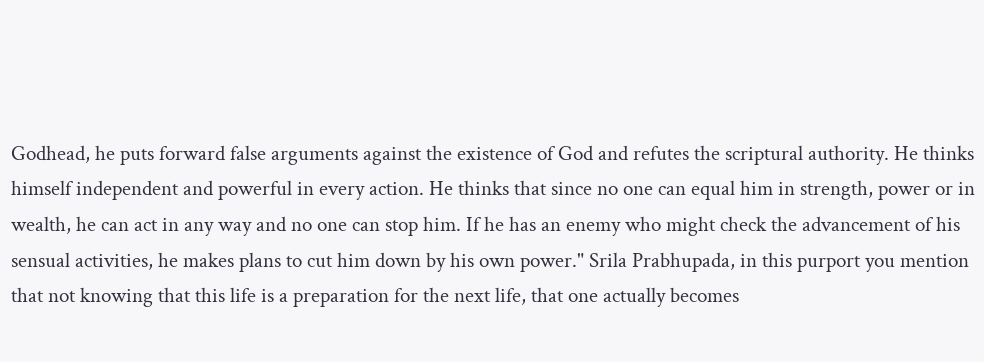Godhead, he puts forward false arguments against the existence of God and refutes the scriptural authority. He thinks himself independent and powerful in every action. He thinks that since no one can equal him in strength, power or in wealth, he can act in any way and no one can stop him. If he has an enemy who might check the advancement of his sensual activities, he makes plans to cut him down by his own power." Srila Prabhupada, in this purport you mention that not knowing that this life is a preparation for the next life, that one actually becomes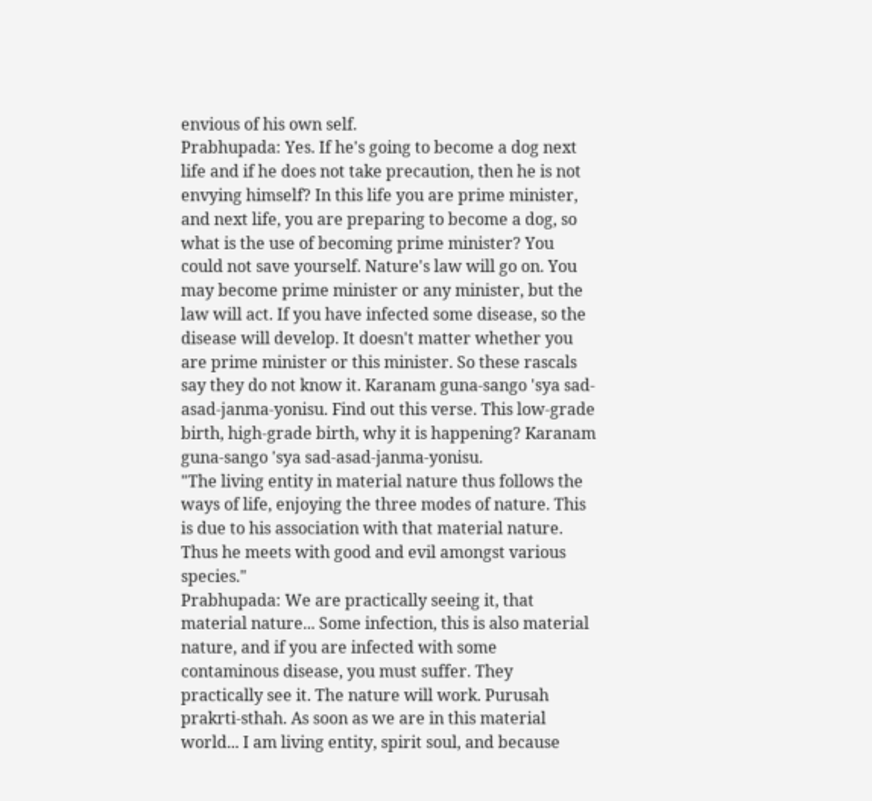envious of his own self.
Prabhupada: Yes. If he's going to become a dog next life and if he does not take precaution, then he is not envying himself? In this life you are prime minister, and next life, you are preparing to become a dog, so what is the use of becoming prime minister? You could not save yourself. Nature's law will go on. You may become prime minister or any minister, but the law will act. If you have infected some disease, so the disease will develop. It doesn't matter whether you are prime minister or this minister. So these rascals say they do not know it. Karanam guna-sango 'sya sad-asad-janma-yonisu. Find out this verse. This low-grade birth, high-grade birth, why it is happening? Karanam guna-sango 'sya sad-asad-janma-yonisu.
"The living entity in material nature thus follows the ways of life, enjoying the three modes of nature. This is due to his association with that material nature. Thus he meets with good and evil amongst various species."
Prabhupada: We are practically seeing it, that material nature... Some infection, this is also material nature, and if you are infected with some contaminous disease, you must suffer. They practically see it. The nature will work. Purusah prakrti-sthah. As soon as we are in this material world... I am living entity, spirit soul, and because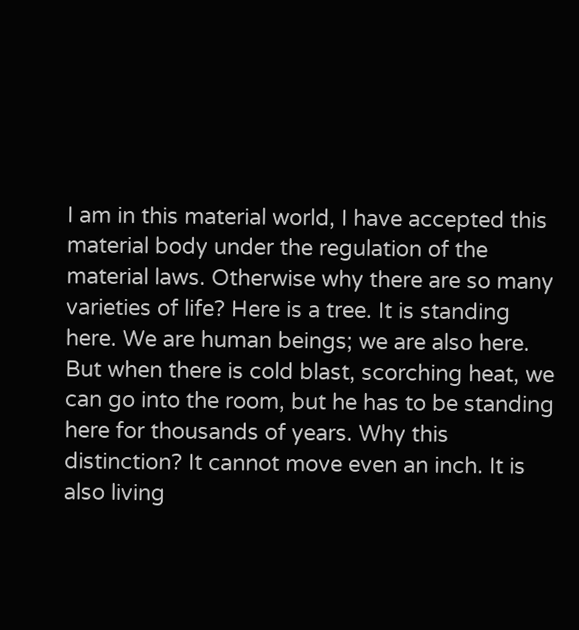I am in this material world, I have accepted this material body under the regulation of the material laws. Otherwise why there are so many varieties of life? Here is a tree. It is standing here. We are human beings; we are also here. But when there is cold blast, scorching heat, we can go into the room, but he has to be standing here for thousands of years. Why this distinction? It cannot move even an inch. It is also living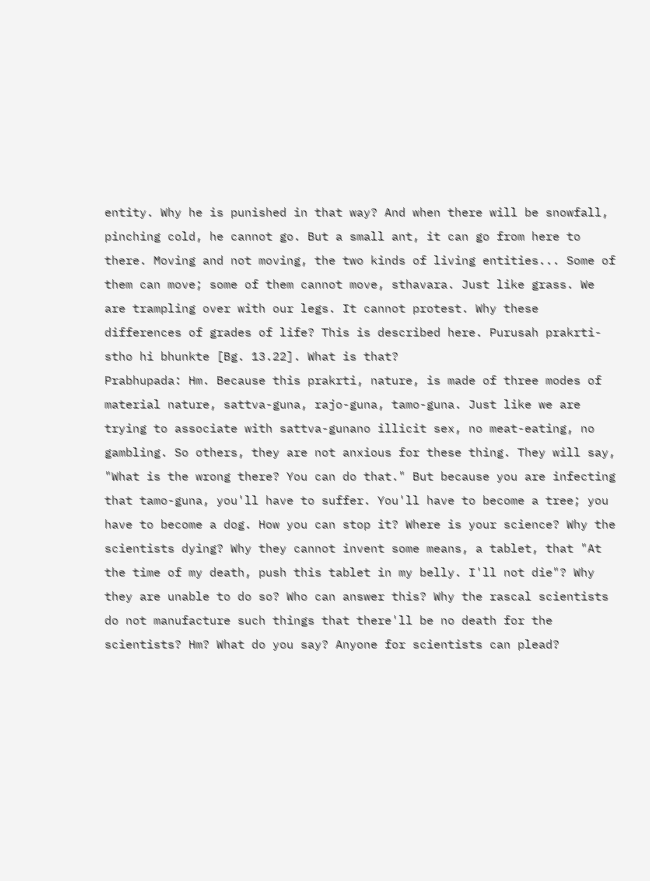entity. Why he is punished in that way? And when there will be snowfall, pinching cold, he cannot go. But a small ant, it can go from here to there. Moving and not moving, the two kinds of living entities... Some of them can move; some of them cannot move, sthavara. Just like grass. We are trampling over with our legs. It cannot protest. Why these differences of grades of life? This is described here. Purusah prakrti-stho hi bhunkte [Bg. 13.22]. What is that?
Prabhupada: Hm. Because this prakrti, nature, is made of three modes of material nature, sattva-guna, rajo-guna, tamo-guna. Just like we are trying to associate with sattva-gunano illicit sex, no meat-eating, no gambling. So others, they are not anxious for these thing. They will say, "What is the wrong there? You can do that." But because you are infecting that tamo-guna, you'll have to suffer. You'll have to become a tree; you have to become a dog. How you can stop it? Where is your science? Why the scientists dying? Why they cannot invent some means, a tablet, that "At the time of my death, push this tablet in my belly. I'll not die"? Why they are unable to do so? Who can answer this? Why the rascal scientists do not manufacture such things that there'll be no death for the scientists? Hm? What do you say? Anyone for scientists can plead?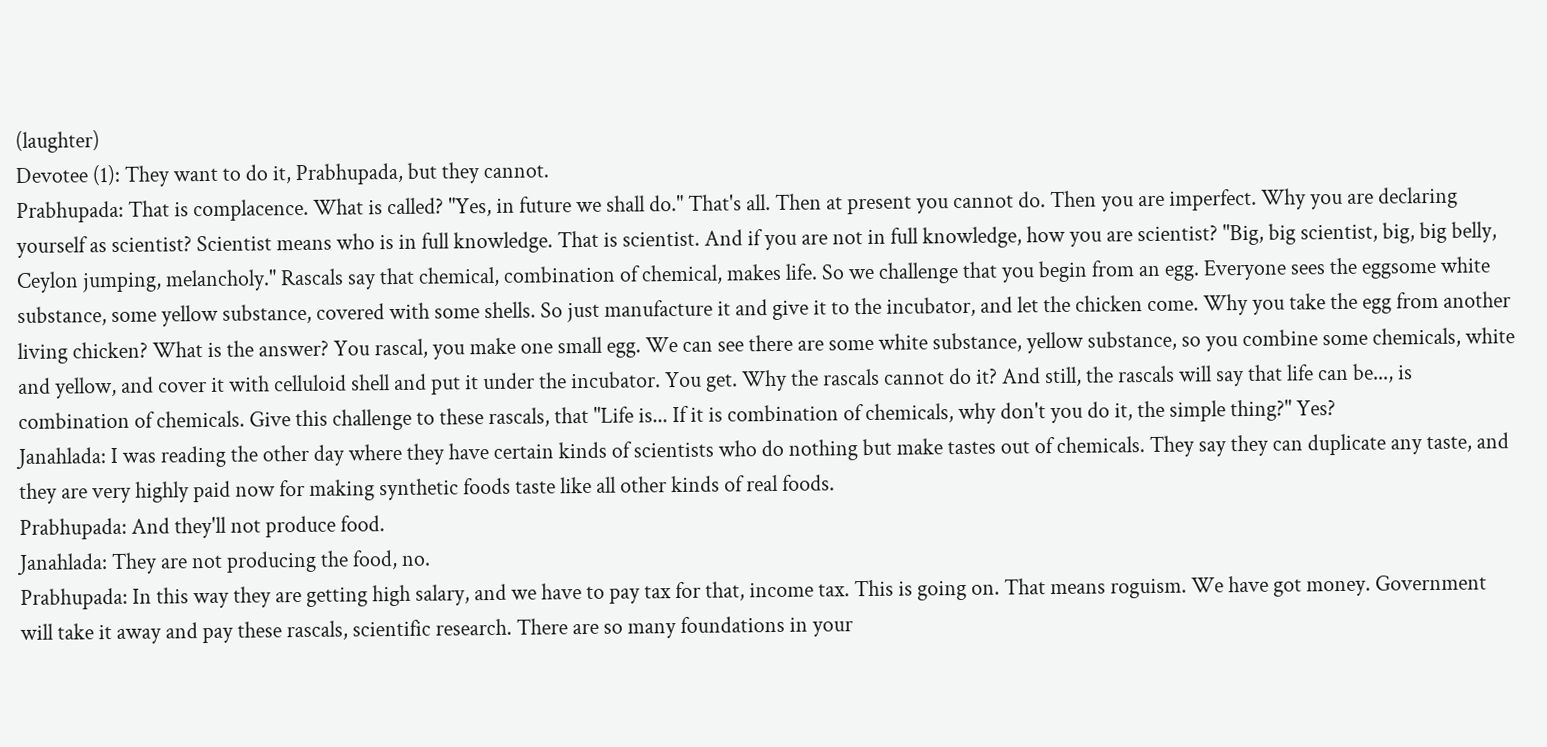(laughter)
Devotee (1): They want to do it, Prabhupada, but they cannot.
Prabhupada: That is complacence. What is called? "Yes, in future we shall do." That's all. Then at present you cannot do. Then you are imperfect. Why you are declaring yourself as scientist? Scientist means who is in full knowledge. That is scientist. And if you are not in full knowledge, how you are scientist? "Big, big scientist, big, big belly, Ceylon jumping, melancholy." Rascals say that chemical, combination of chemical, makes life. So we challenge that you begin from an egg. Everyone sees the eggsome white substance, some yellow substance, covered with some shells. So just manufacture it and give it to the incubator, and let the chicken come. Why you take the egg from another living chicken? What is the answer? You rascal, you make one small egg. We can see there are some white substance, yellow substance, so you combine some chemicals, white and yellow, and cover it with celluloid shell and put it under the incubator. You get. Why the rascals cannot do it? And still, the rascals will say that life can be..., is combination of chemicals. Give this challenge to these rascals, that "Life is... If it is combination of chemicals, why don't you do it, the simple thing?" Yes?
Janahlada: I was reading the other day where they have certain kinds of scientists who do nothing but make tastes out of chemicals. They say they can duplicate any taste, and they are very highly paid now for making synthetic foods taste like all other kinds of real foods.
Prabhupada: And they'll not produce food.
Janahlada: They are not producing the food, no.
Prabhupada: In this way they are getting high salary, and we have to pay tax for that, income tax. This is going on. That means roguism. We have got money. Government will take it away and pay these rascals, scientific research. There are so many foundations in your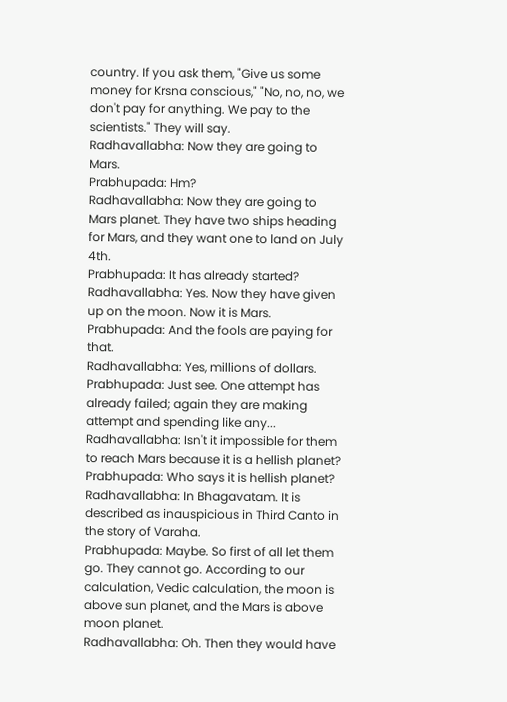country. If you ask them, "Give us some money for Krsna conscious," "No, no, no, we don't pay for anything. We pay to the scientists." They will say.
Radhavallabha: Now they are going to Mars.
Prabhupada: Hm?
Radhavallabha: Now they are going to Mars planet. They have two ships heading for Mars, and they want one to land on July 4th.
Prabhupada: It has already started?
Radhavallabha: Yes. Now they have given up on the moon. Now it is Mars.
Prabhupada: And the fools are paying for that.
Radhavallabha: Yes, millions of dollars.
Prabhupada: Just see. One attempt has already failed; again they are making attempt and spending like any...
Radhavallabha: Isn't it impossible for them to reach Mars because it is a hellish planet?
Prabhupada: Who says it is hellish planet?
Radhavallabha: In Bhagavatam. It is described as inauspicious in Third Canto in the story of Varaha.
Prabhupada: Maybe. So first of all let them go. They cannot go. According to our calculation, Vedic calculation, the moon is above sun planet, and the Mars is above moon planet.
Radhavallabha: Oh. Then they would have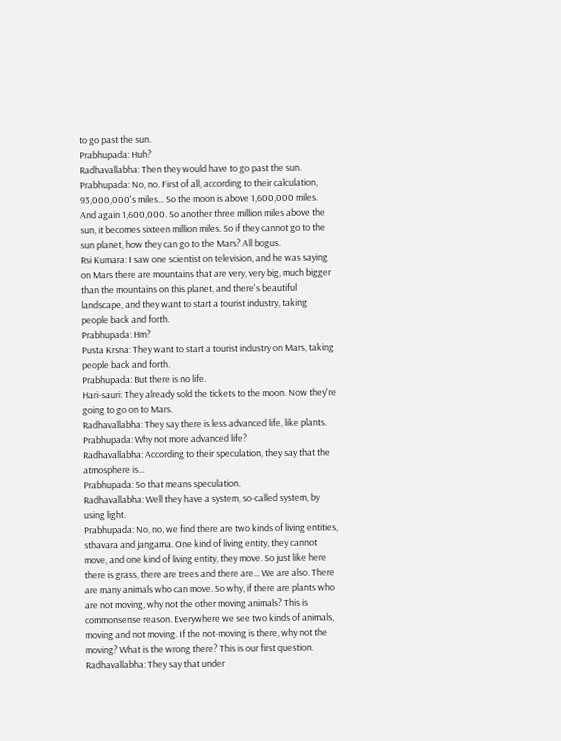to go past the sun.
Prabhupada: Huh?
Radhavallabha: Then they would have to go past the sun.
Prabhupada: No, no. First of all, according to their calculation, 93,000,000's miles... So the moon is above 1,600,000 miles. And again 1,600,000. So another three million miles above the sun, it becomes sixteen million miles. So if they cannot go to the sun planet, how they can go to the Mars? All bogus.
Rsi Kumara: I saw one scientist on television, and he was saying on Mars there are mountains that are very, very big, much bigger than the mountains on this planet, and there's beautiful landscape, and they want to start a tourist industry, taking people back and forth.
Prabhupada: Hm?
Pusta Krsna: They want to start a tourist industry on Mars, taking people back and forth.
Prabhupada: But there is no life.
Hari-sauri: They already sold the tickets to the moon. Now they're going to go on to Mars.
Radhavallabha: They say there is less advanced life, like plants.
Prabhupada: Why not more advanced life?
Radhavallabha: According to their speculation, they say that the atmosphere is...
Prabhupada: So that means speculation.
Radhavallabha: Well they have a system, so-called system, by using light.
Prabhupada: No, no, we find there are two kinds of living entities, sthavara and jangama. One kind of living entity, they cannot move, and one kind of living entity, they move. So just like here there is grass, there are trees and there are... We are also. There are many animals who can move. So why, if there are plants who are not moving, why not the other moving animals? This is commonsense reason. Everywhere we see two kinds of animals, moving and not moving. If the not-moving is there, why not the moving? What is the wrong there? This is our first question.
Radhavallabha: They say that under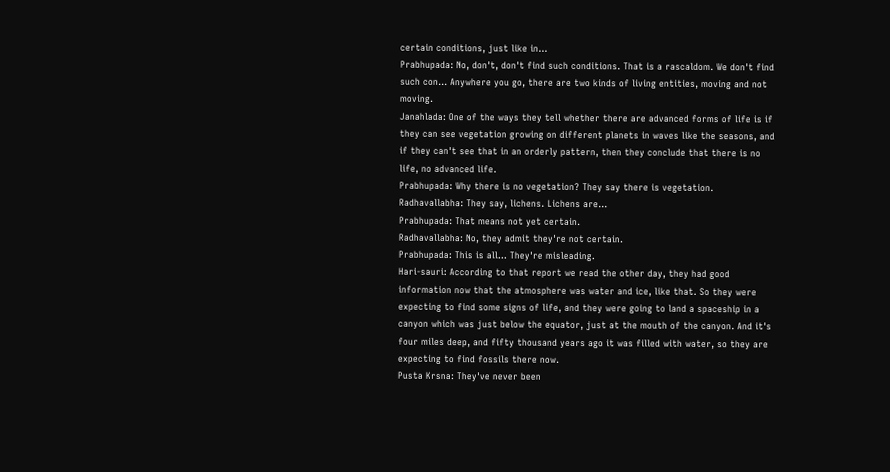certain conditions, just like in...
Prabhupada: No, don't, don't find such conditions. That is a rascaldom. We don't find such con... Anywhere you go, there are two kinds of living entities, moving and not moving.
Janahlada: One of the ways they tell whether there are advanced forms of life is if they can see vegetation growing on different planets in waves like the seasons, and if they can't see that in an orderly pattern, then they conclude that there is no life, no advanced life.
Prabhupada: Why there is no vegetation? They say there is vegetation.
Radhavallabha: They say, lichens. Lichens are...
Prabhupada: That means not yet certain.
Radhavallabha: No, they admit they're not certain.
Prabhupada: This is all... They're misleading.
Hari-sauri: According to that report we read the other day, they had good information now that the atmosphere was water and ice, like that. So they were expecting to find some signs of life, and they were going to land a spaceship in a canyon which was just below the equator, just at the mouth of the canyon. And it's four miles deep, and fifty thousand years ago it was filled with water, so they are expecting to find fossils there now.
Pusta Krsna: They've never been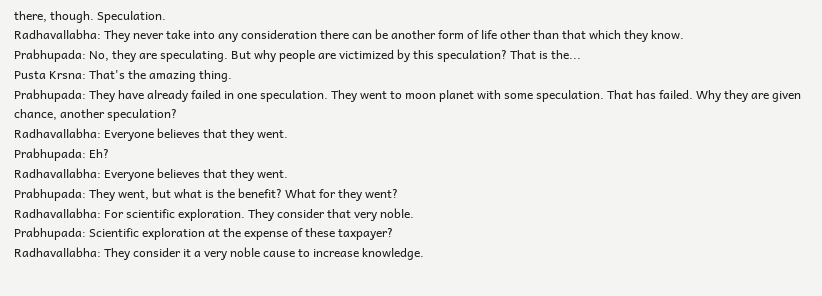there, though. Speculation.
Radhavallabha: They never take into any consideration there can be another form of life other than that which they know.
Prabhupada: No, they are speculating. But why people are victimized by this speculation? That is the...
Pusta Krsna: That's the amazing thing.
Prabhupada: They have already failed in one speculation. They went to moon planet with some speculation. That has failed. Why they are given chance, another speculation?
Radhavallabha: Everyone believes that they went.
Prabhupada: Eh?
Radhavallabha: Everyone believes that they went.
Prabhupada: They went, but what is the benefit? What for they went?
Radhavallabha: For scientific exploration. They consider that very noble.
Prabhupada: Scientific exploration at the expense of these taxpayer?
Radhavallabha: They consider it a very noble cause to increase knowledge.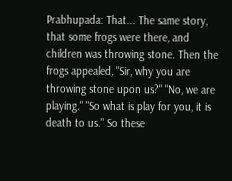Prabhupada: That... The same story, that some frogs were there, and children was throwing stone. Then the frogs appealed, "Sir, why you are throwing stone upon us?" "No, we are playing." "So what is play for you, it is death to us." So these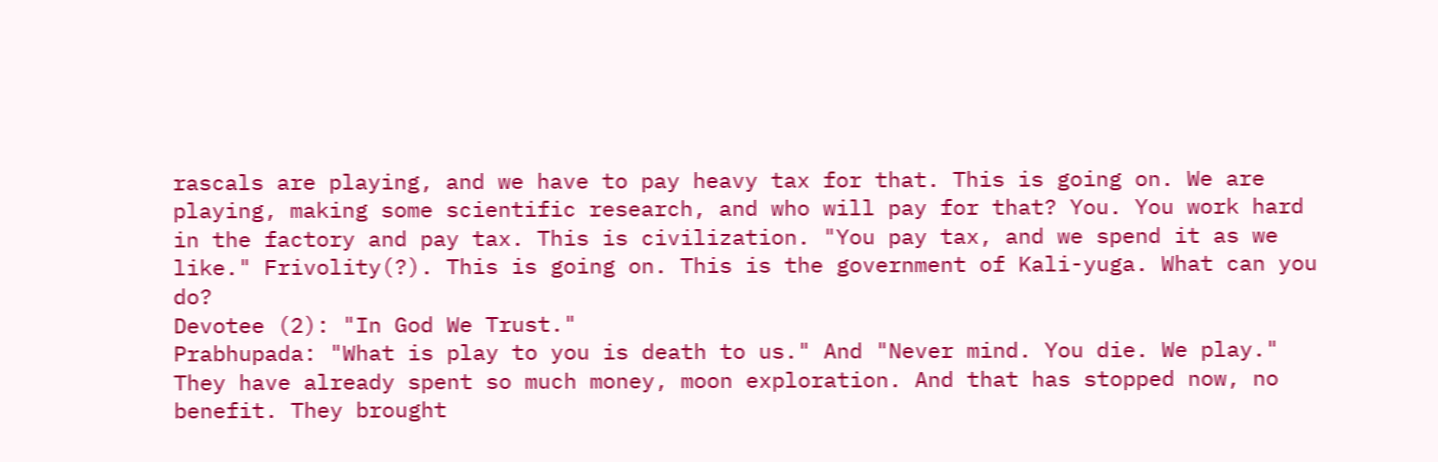rascals are playing, and we have to pay heavy tax for that. This is going on. We are playing, making some scientific research, and who will pay for that? You. You work hard in the factory and pay tax. This is civilization. "You pay tax, and we spend it as we like." Frivolity(?). This is going on. This is the government of Kali-yuga. What can you do?
Devotee (2): "In God We Trust."
Prabhupada: "What is play to you is death to us." And "Never mind. You die. We play." They have already spent so much money, moon exploration. And that has stopped now, no benefit. They brought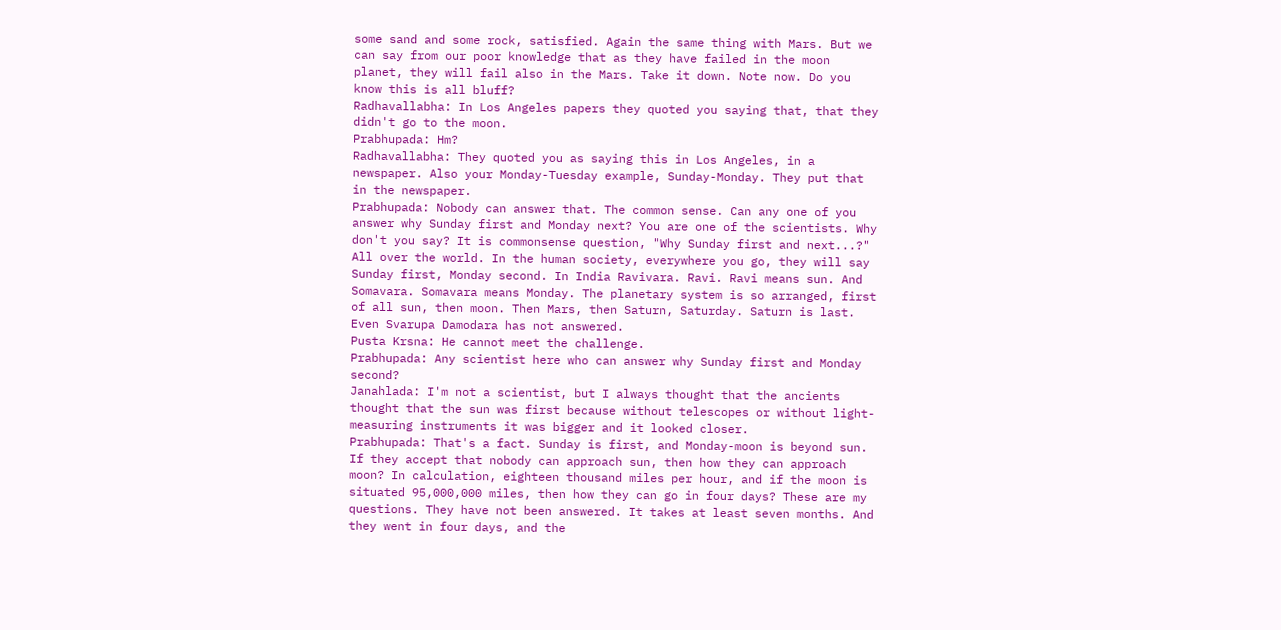some sand and some rock, satisfied. Again the same thing with Mars. But we can say from our poor knowledge that as they have failed in the moon planet, they will fail also in the Mars. Take it down. Note now. Do you know this is all bluff?
Radhavallabha: In Los Angeles papers they quoted you saying that, that they didn't go to the moon.
Prabhupada: Hm?
Radhavallabha: They quoted you as saying this in Los Angeles, in a newspaper. Also your Monday-Tuesday example, Sunday-Monday. They put that in the newspaper.
Prabhupada: Nobody can answer that. The common sense. Can any one of you answer why Sunday first and Monday next? You are one of the scientists. Why don't you say? It is commonsense question, "Why Sunday first and next...?" All over the world. In the human society, everywhere you go, they will say Sunday first, Monday second. In India Ravivara. Ravi. Ravi means sun. And Somavara. Somavara means Monday. The planetary system is so arranged, first of all sun, then moon. Then Mars, then Saturn, Saturday. Saturn is last. Even Svarupa Damodara has not answered.
Pusta Krsna: He cannot meet the challenge.
Prabhupada: Any scientist here who can answer why Sunday first and Monday second?
Janahlada: I'm not a scientist, but I always thought that the ancients thought that the sun was first because without telescopes or without light-measuring instruments it was bigger and it looked closer.
Prabhupada: That's a fact. Sunday is first, and Monday-moon is beyond sun. If they accept that nobody can approach sun, then how they can approach moon? In calculation, eighteen thousand miles per hour, and if the moon is situated 95,000,000 miles, then how they can go in four days? These are my questions. They have not been answered. It takes at least seven months. And they went in four days, and the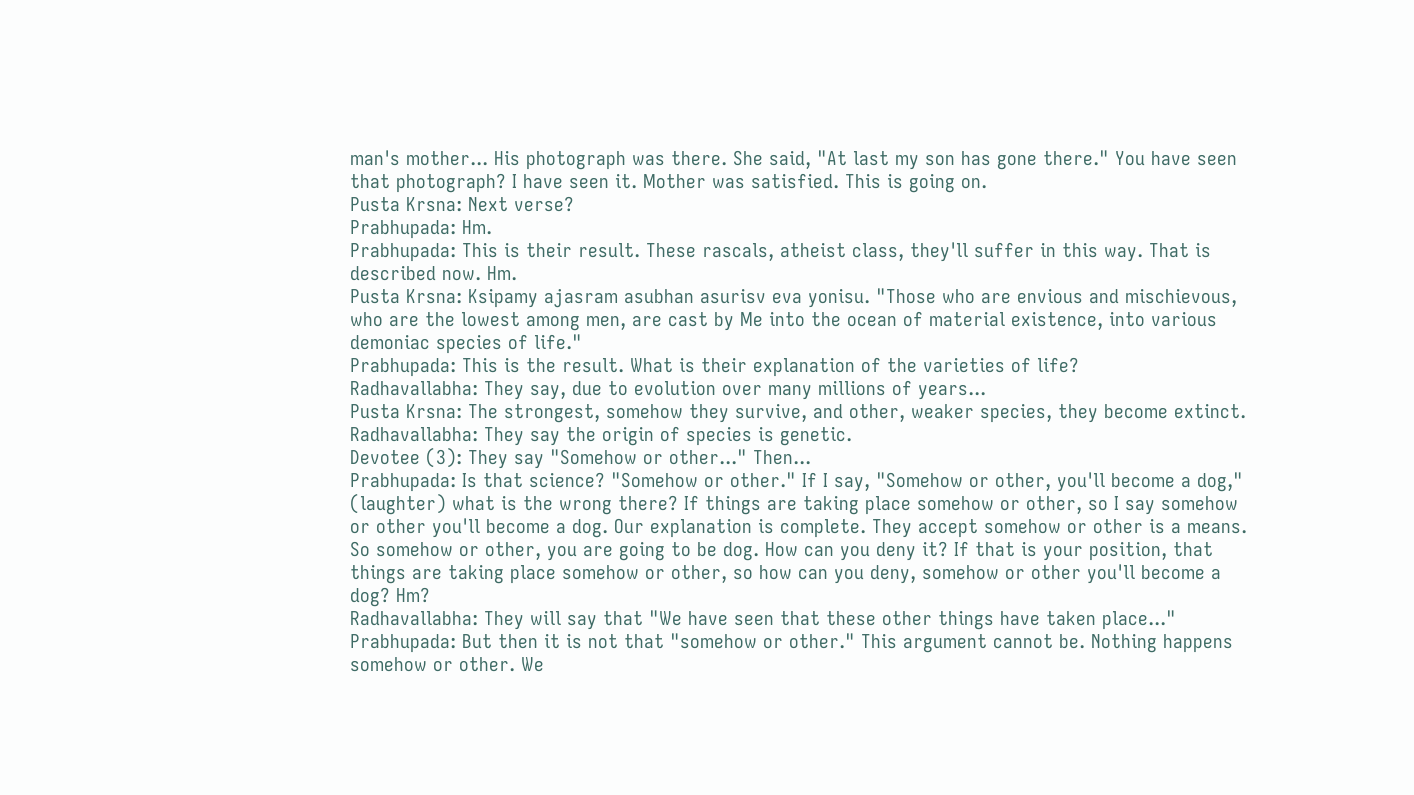man's mother... His photograph was there. She said, "At last my son has gone there." You have seen that photograph? I have seen it. Mother was satisfied. This is going on.
Pusta Krsna: Next verse?
Prabhupada: Hm.
Prabhupada: This is their result. These rascals, atheist class, they'll suffer in this way. That is described now. Hm.
Pusta Krsna: Ksipamy ajasram asubhan asurisv eva yonisu. "Those who are envious and mischievous, who are the lowest among men, are cast by Me into the ocean of material existence, into various demoniac species of life."
Prabhupada: This is the result. What is their explanation of the varieties of life?
Radhavallabha: They say, due to evolution over many millions of years...
Pusta Krsna: The strongest, somehow they survive, and other, weaker species, they become extinct.
Radhavallabha: They say the origin of species is genetic.
Devotee (3): They say "Somehow or other..." Then...
Prabhupada: Is that science? "Somehow or other." If I say, "Somehow or other, you'll become a dog," (laughter) what is the wrong there? If things are taking place somehow or other, so I say somehow or other you'll become a dog. Our explanation is complete. They accept somehow or other is a means. So somehow or other, you are going to be dog. How can you deny it? If that is your position, that things are taking place somehow or other, so how can you deny, somehow or other you'll become a dog? Hm?
Radhavallabha: They will say that "We have seen that these other things have taken place..."
Prabhupada: But then it is not that "somehow or other." This argument cannot be. Nothing happens somehow or other. We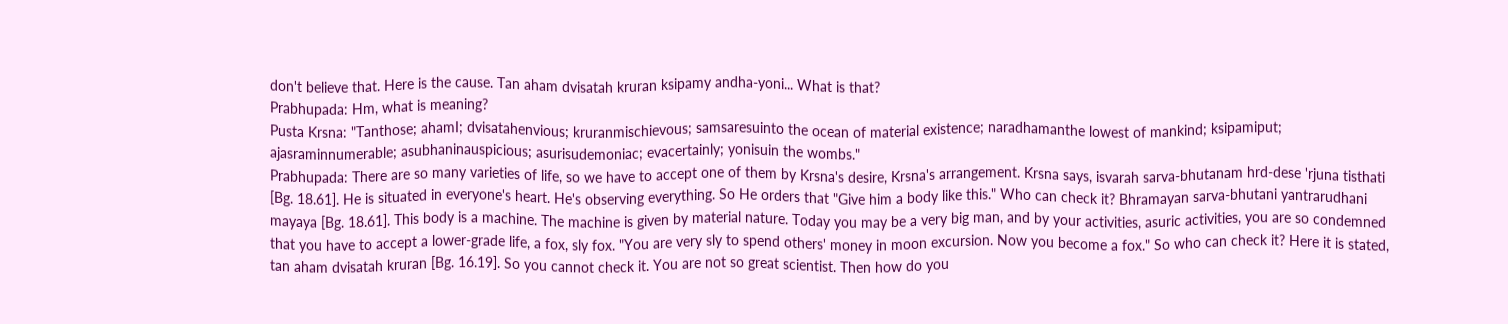don't believe that. Here is the cause. Tan aham dvisatah kruran ksipamy andha-yoni... What is that?
Prabhupada: Hm, what is meaning?
Pusta Krsna: "Tanthose; ahamI; dvisatahenvious; kruranmischievous; samsaresuinto the ocean of material existence; naradhamanthe lowest of mankind; ksipamiput; ajasraminnumerable; asubhaninauspicious; asurisudemoniac; evacertainly; yonisuin the wombs."
Prabhupada: There are so many varieties of life, so we have to accept one of them by Krsna's desire, Krsna's arrangement. Krsna says, isvarah sarva-bhutanam hrd-dese 'rjuna tisthati [Bg. 18.61]. He is situated in everyone's heart. He's observing everything. So He orders that "Give him a body like this." Who can check it? Bhramayan sarva-bhutani yantrarudhani mayaya [Bg. 18.61]. This body is a machine. The machine is given by material nature. Today you may be a very big man, and by your activities, asuric activities, you are so condemned that you have to accept a lower-grade life, a fox, sly fox. "You are very sly to spend others' money in moon excursion. Now you become a fox." So who can check it? Here it is stated, tan aham dvisatah kruran [Bg. 16.19]. So you cannot check it. You are not so great scientist. Then how do you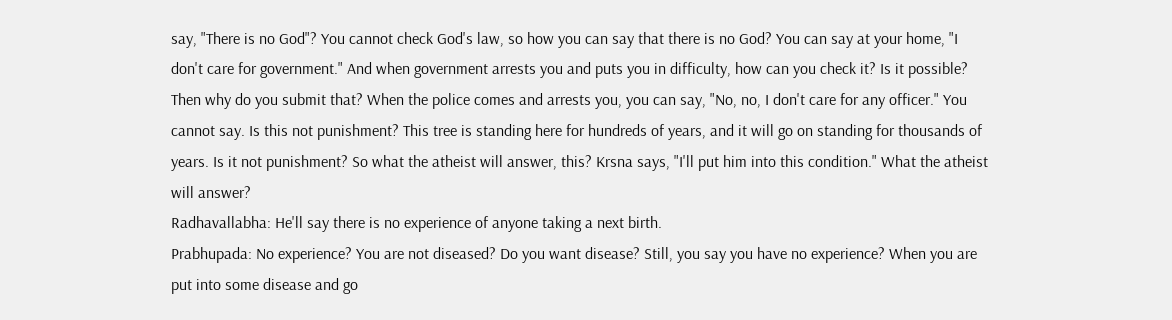say, "There is no God"? You cannot check God's law, so how you can say that there is no God? You can say at your home, "I don't care for government." And when government arrests you and puts you in difficulty, how can you check it? Is it possible? Then why do you submit that? When the police comes and arrests you, you can say, "No, no, I don't care for any officer." You cannot say. Is this not punishment? This tree is standing here for hundreds of years, and it will go on standing for thousands of years. Is it not punishment? So what the atheist will answer, this? Krsna says, "I'll put him into this condition." What the atheist will answer?
Radhavallabha: He'll say there is no experience of anyone taking a next birth.
Prabhupada: No experience? You are not diseased? Do you want disease? Still, you say you have no experience? When you are put into some disease and go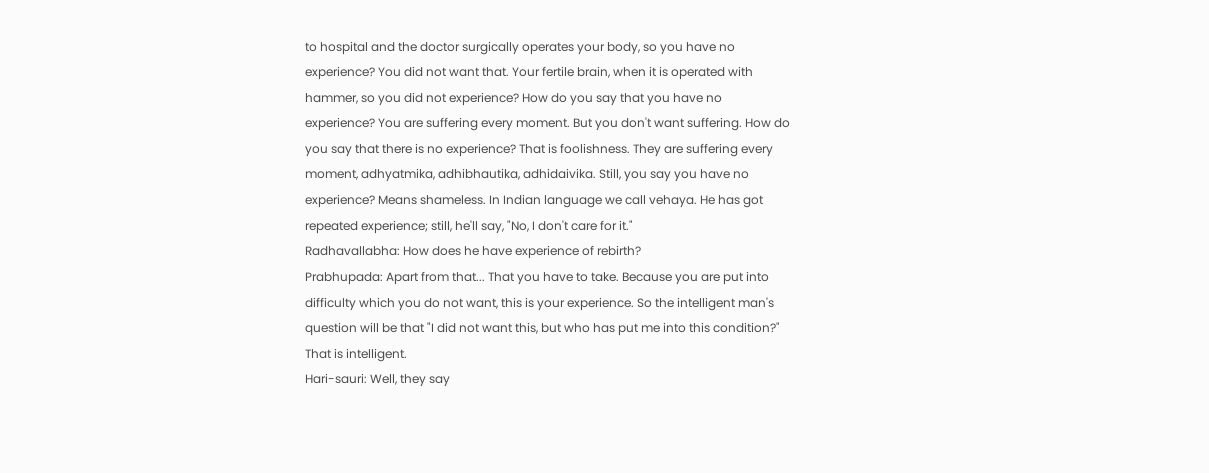to hospital and the doctor surgically operates your body, so you have no experience? You did not want that. Your fertile brain, when it is operated with hammer, so you did not experience? How do you say that you have no experience? You are suffering every moment. But you don't want suffering. How do you say that there is no experience? That is foolishness. They are suffering every moment, adhyatmika, adhibhautika, adhidaivika. Still, you say you have no experience? Means shameless. In Indian language we call vehaya. He has got repeated experience; still, he'll say, "No, I don't care for it."
Radhavallabha: How does he have experience of rebirth?
Prabhupada: Apart from that... That you have to take. Because you are put into difficulty which you do not want, this is your experience. So the intelligent man's question will be that "I did not want this, but who has put me into this condition?" That is intelligent.
Hari-sauri: Well, they say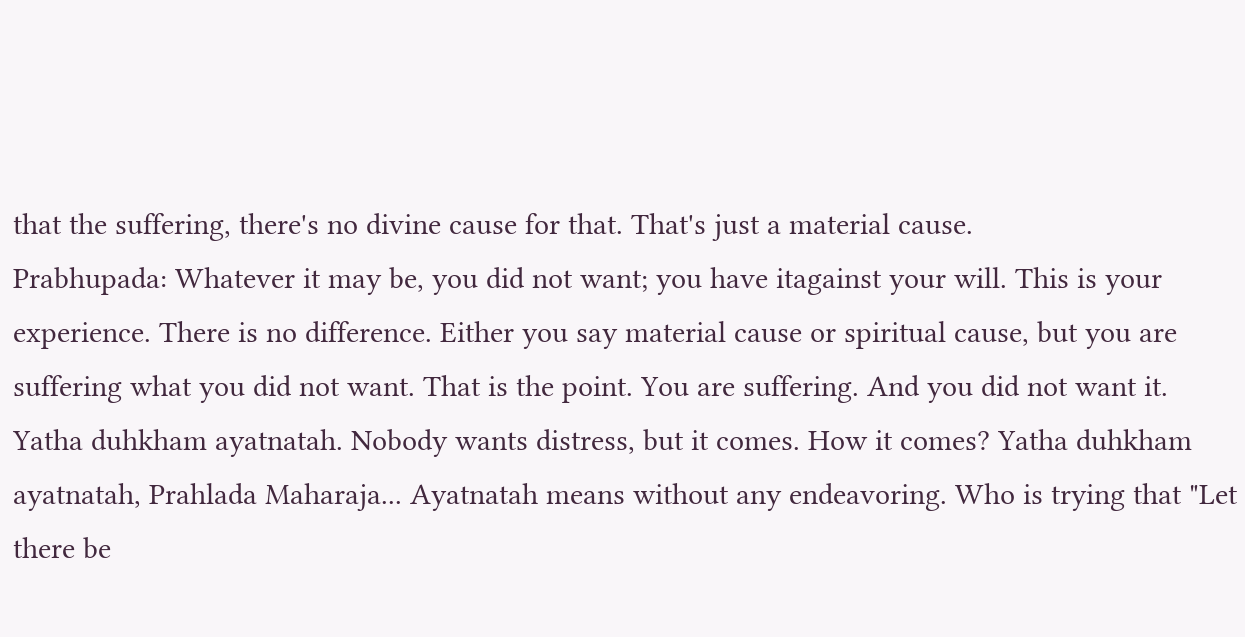that the suffering, there's no divine cause for that. That's just a material cause.
Prabhupada: Whatever it may be, you did not want; you have itagainst your will. This is your experience. There is no difference. Either you say material cause or spiritual cause, but you are suffering what you did not want. That is the point. You are suffering. And you did not want it. Yatha duhkham ayatnatah. Nobody wants distress, but it comes. How it comes? Yatha duhkham ayatnatah, Prahlada Maharaja... Ayatnatah means without any endeavoring. Who is trying that "Let there be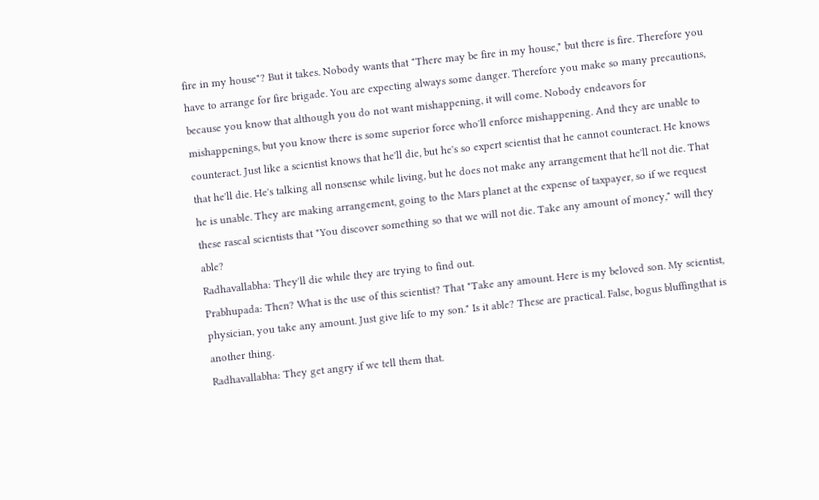fire in my house"? But it takes. Nobody wants that "There may be fire in my house," but there is fire. Therefore you have to arrange for fire brigade. You are expecting always some danger. Therefore you make so many precautions, because you know that although you do not want mishappening, it will come. Nobody endeavors for mishappenings, but you know there is some superior force who'll enforce mishappening. And they are unable to counteract. Just like a scientist knows that he'll die, but he's so expert scientist that he cannot counteract. He knows that he'll die. He's talking all nonsense while living, but he does not make any arrangement that he'll not die. That he is unable. They are making arrangement, going to the Mars planet at the expense of taxpayer, so if we request these rascal scientists that "You discover something so that we will not die. Take any amount of money," will they able?
Radhavallabha: They'll die while they are trying to find out.
Prabhupada: Then? What is the use of this scientist? That "Take any amount. Here is my beloved son. My scientist, physician, you take any amount. Just give life to my son." Is it able? These are practical. False, bogus bluffingthat is another thing.
Radhavallabha: They get angry if we tell them that.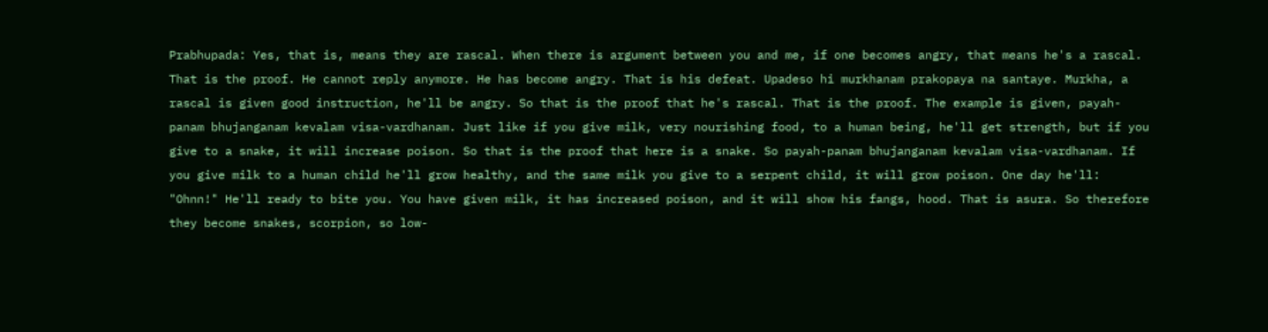Prabhupada: Yes, that is, means they are rascal. When there is argument between you and me, if one becomes angry, that means he's a rascal. That is the proof. He cannot reply anymore. He has become angry. That is his defeat. Upadeso hi murkhanam prakopaya na santaye. Murkha, a rascal is given good instruction, he'll be angry. So that is the proof that he's rascal. That is the proof. The example is given, payah-panam bhujanganam kevalam visa-vardhanam. Just like if you give milk, very nourishing food, to a human being, he'll get strength, but if you give to a snake, it will increase poison. So that is the proof that here is a snake. So payah-panam bhujanganam kevalam visa-vardhanam. If you give milk to a human child he'll grow healthy, and the same milk you give to a serpent child, it will grow poison. One day he'll: "Ohnn!" He'll ready to bite you. You have given milk, it has increased poison, and it will show his fangs, hood. That is asura. So therefore they become snakes, scorpion, so low-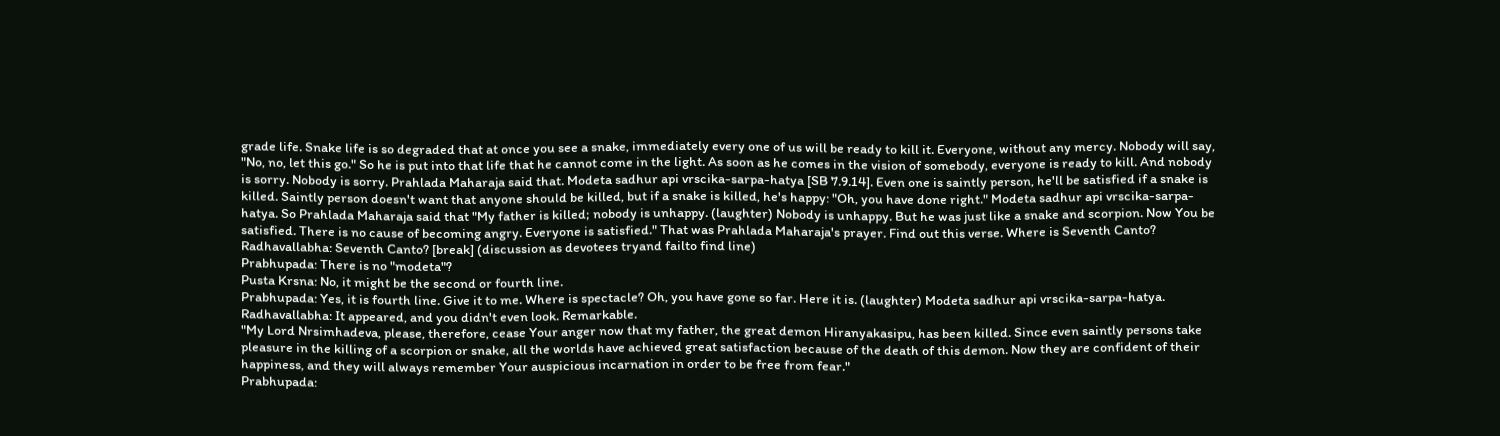grade life. Snake life is so degraded that at once you see a snake, immediately every one of us will be ready to kill it. Everyone, without any mercy. Nobody will say, "No, no, let this go." So he is put into that life that he cannot come in the light. As soon as he comes in the vision of somebody, everyone is ready to kill. And nobody is sorry. Nobody is sorry. Prahlada Maharaja said that. Modeta sadhur api vrscika-sarpa-hatya [SB 7.9.14]. Even one is saintly person, he'll be satisfied if a snake is killed. Saintly person doesn't want that anyone should be killed, but if a snake is killed, he's happy: "Oh, you have done right." Modeta sadhur api vrscika-sarpa-hatya. So Prahlada Maharaja said that "My father is killed; nobody is unhappy. (laughter) Nobody is unhappy. But he was just like a snake and scorpion. Now You be satisfied. There is no cause of becoming angry. Everyone is satisfied." That was Prahlada Maharaja's prayer. Find out this verse. Where is Seventh Canto?
Radhavallabha: Seventh Canto? [break] (discussion as devotees tryand failto find line)
Prabhupada: There is no "modeta"?
Pusta Krsna: No, it might be the second or fourth line.
Prabhupada: Yes, it is fourth line. Give it to me. Where is spectacle? Oh, you have gone so far. Here it is. (laughter) Modeta sadhur api vrscika-sarpa-hatya.
Radhavallabha: It appeared, and you didn't even look. Remarkable.
"My Lord Nrsimhadeva, please, therefore, cease Your anger now that my father, the great demon Hiranyakasipu, has been killed. Since even saintly persons take pleasure in the killing of a scorpion or snake, all the worlds have achieved great satisfaction because of the death of this demon. Now they are confident of their happiness, and they will always remember Your auspicious incarnation in order to be free from fear."
Prabhupada: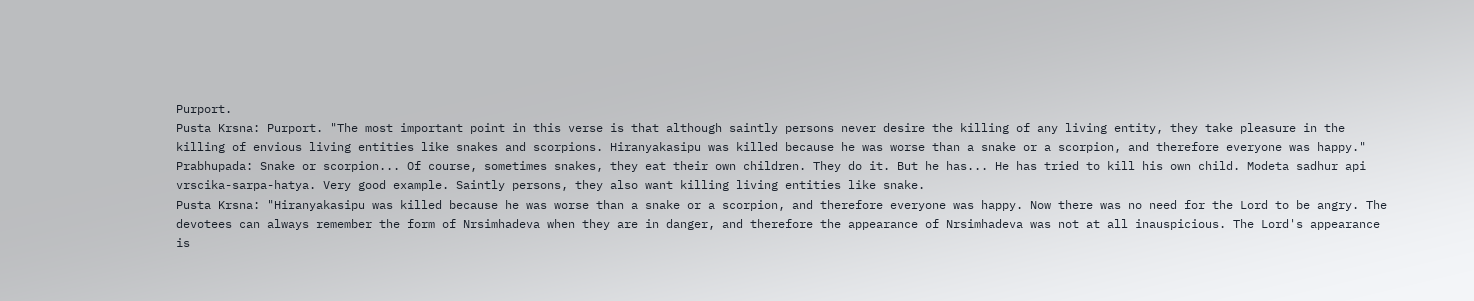Purport.
Pusta Krsna: Purport. "The most important point in this verse is that although saintly persons never desire the killing of any living entity, they take pleasure in the killing of envious living entities like snakes and scorpions. Hiranyakasipu was killed because he was worse than a snake or a scorpion, and therefore everyone was happy."
Prabhupada: Snake or scorpion... Of course, sometimes snakes, they eat their own children. They do it. But he has... He has tried to kill his own child. Modeta sadhur api vrscika-sarpa-hatya. Very good example. Saintly persons, they also want killing living entities like snake.
Pusta Krsna: "Hiranyakasipu was killed because he was worse than a snake or a scorpion, and therefore everyone was happy. Now there was no need for the Lord to be angry. The devotees can always remember the form of Nrsimhadeva when they are in danger, and therefore the appearance of Nrsimhadeva was not at all inauspicious. The Lord's appearance is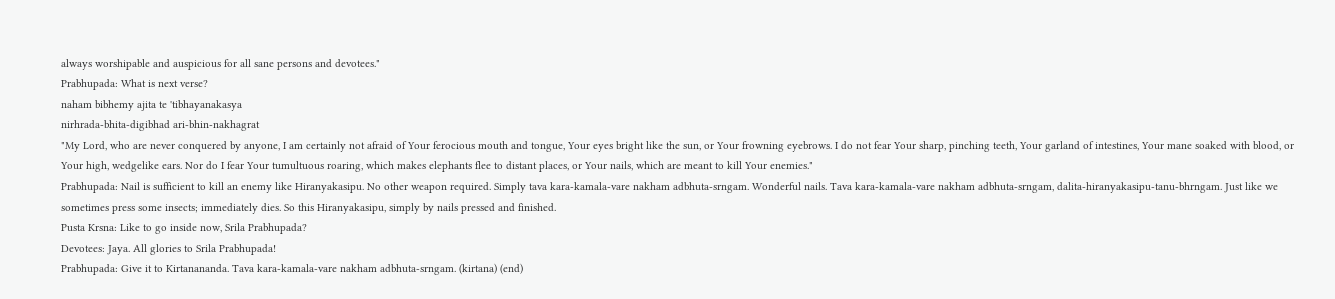always worshipable and auspicious for all sane persons and devotees."
Prabhupada: What is next verse?
naham bibhemy ajita te 'tibhayanakasya
nirhrada-bhita-digibhad ari-bhin-nakhagrat
"My Lord, who are never conquered by anyone, I am certainly not afraid of Your ferocious mouth and tongue, Your eyes bright like the sun, or Your frowning eyebrows. I do not fear Your sharp, pinching teeth, Your garland of intestines, Your mane soaked with blood, or Your high, wedgelike ears. Nor do I fear Your tumultuous roaring, which makes elephants flee to distant places, or Your nails, which are meant to kill Your enemies."
Prabhupada: Nail is sufficient to kill an enemy like Hiranyakasipu. No other weapon required. Simply tava kara-kamala-vare nakham adbhuta-srngam. Wonderful nails. Tava kara-kamala-vare nakham adbhuta-srngam, dalita-hiranyakasipu-tanu-bhrngam. Just like we sometimes press some insects; immediately dies. So this Hiranyakasipu, simply by nails pressed and finished.
Pusta Krsna: Like to go inside now, Srila Prabhupada?
Devotees: Jaya. All glories to Srila Prabhupada!
Prabhupada: Give it to Kirtanananda. Tava kara-kamala-vare nakham adbhuta-srngam. (kirtana) (end)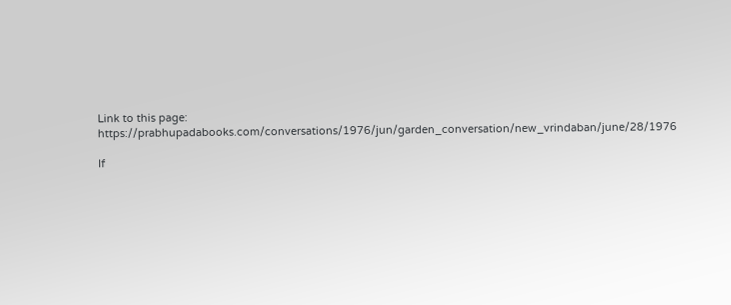Link to this page: https://prabhupadabooks.com/conversations/1976/jun/garden_conversation/new_vrindaban/june/28/1976

If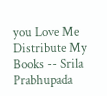you Love Me Distribute My Books -- Srila Prabhupada